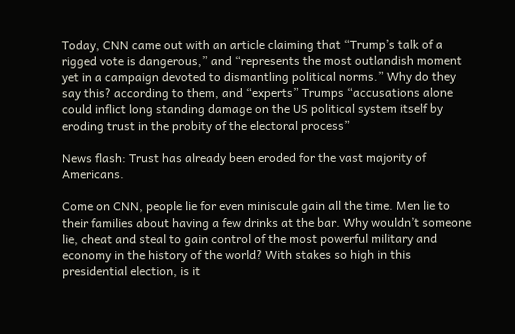Today, CNN came out with an article claiming that “Trump’s talk of a rigged vote is dangerous,” and “represents the most outlandish moment yet in a campaign devoted to dismantling political norms.” Why do they say this? according to them, and “experts” Trumps “accusations alone could inflict long standing damage on the US political system itself by eroding trust in the probity of the electoral process”

News flash: Trust has already been eroded for the vast majority of Americans.

Come on CNN, people lie for even miniscule gain all the time. Men lie to their families about having a few drinks at the bar. Why wouldn’t someone lie, cheat and steal to gain control of the most powerful military and economy in the history of the world? With stakes so high in this presidential election, is it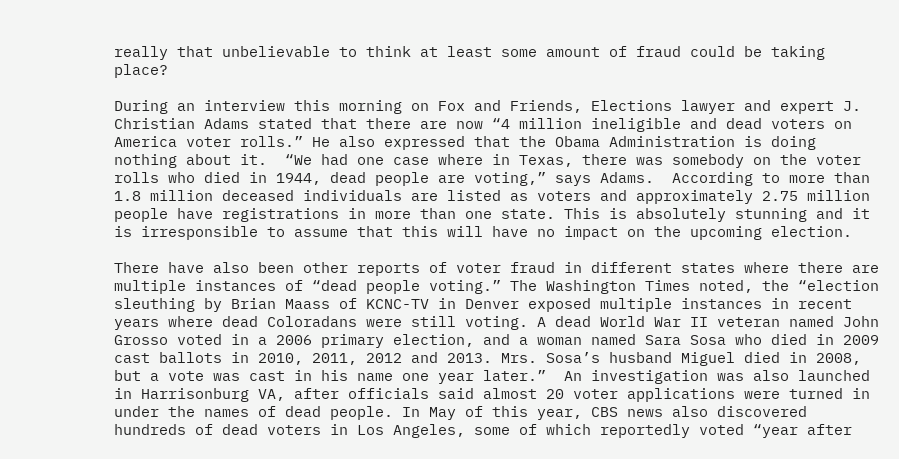really that unbelievable to think at least some amount of fraud could be taking place?

During an interview this morning on Fox and Friends, Elections lawyer and expert J. Christian Adams stated that there are now “4 million ineligible and dead voters on America voter rolls.” He also expressed that the Obama Administration is doing nothing about it.  “We had one case where in Texas, there was somebody on the voter rolls who died in 1944, dead people are voting,” says Adams.  According to more than 1.8 million deceased individuals are listed as voters and approximately 2.75 million people have registrations in more than one state. This is absolutely stunning and it is irresponsible to assume that this will have no impact on the upcoming election.

There have also been other reports of voter fraud in different states where there are multiple instances of “dead people voting.” The Washington Times noted, the “election sleuthing by Brian Maass of KCNC-TV in Denver exposed multiple instances in recent years where dead Coloradans were still voting. A dead World War II veteran named John Grosso voted in a 2006 primary election, and a woman named Sara Sosa who died in 2009 cast ballots in 2010, 2011, 2012 and 2013. Mrs. Sosa’s husband Miguel died in 2008, but a vote was cast in his name one year later.”  An investigation was also launched in Harrisonburg VA, after officials said almost 20 voter applications were turned in under the names of dead people. In May of this year, CBS news also discovered hundreds of dead voters in Los Angeles, some of which reportedly voted “year after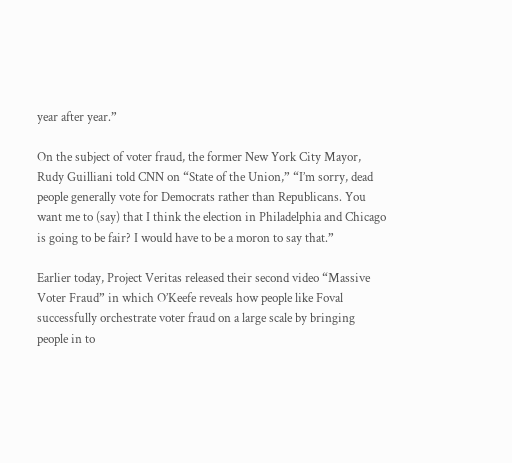year after year.”

On the subject of voter fraud, the former New York City Mayor, Rudy Guilliani told CNN on “State of the Union,” “I’m sorry, dead people generally vote for Democrats rather than Republicans. You want me to (say) that I think the election in Philadelphia and Chicago is going to be fair? I would have to be a moron to say that.”

Earlier today, Project Veritas released their second video “Massive Voter Fraud” in which O’Keefe reveals how people like Foval successfully orchestrate voter fraud on a large scale by bringing people in to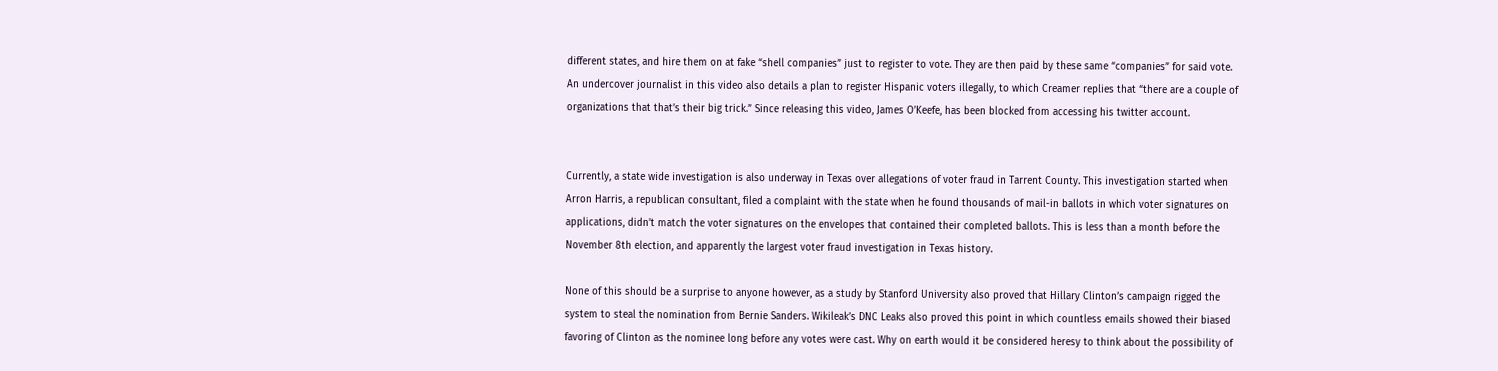different states, and hire them on at fake “shell companies” just to register to vote. They are then paid by these same “companies” for said vote.  An undercover journalist in this video also details a plan to register Hispanic voters illegally, to which Creamer replies that “there are a couple of organizations that that’s their big trick.” Since releasing this video, James O’Keefe, has been blocked from accessing his twitter account.


Currently, a state wide investigation is also underway in Texas over allegations of voter fraud in Tarrent County. This investigation started when Arron Harris, a republican consultant, filed a complaint with the state when he found thousands of mail-in ballots in which voter signatures on applications, didn’t match the voter signatures on the envelopes that contained their completed ballots. This is less than a month before the November 8th election, and apparently the largest voter fraud investigation in Texas history.

None of this should be a surprise to anyone however, as a study by Stanford University also proved that Hillary Clinton’s campaign rigged the system to steal the nomination from Bernie Sanders. Wikileak’s DNC Leaks also proved this point in which countless emails showed their biased favoring of Clinton as the nominee long before any votes were cast. Why on earth would it be considered heresy to think about the possibility of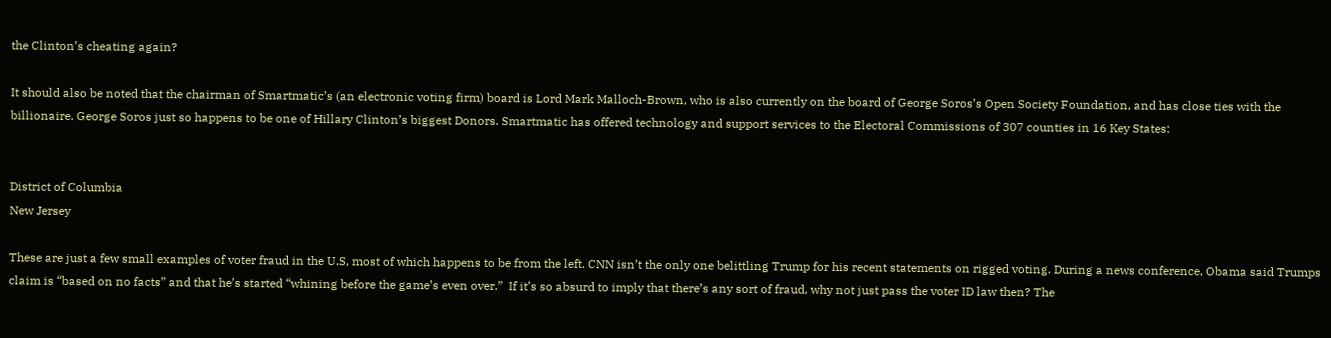the Clinton’s cheating again?

It should also be noted that the chairman of Smartmatic’s (an electronic voting firm) board is Lord Mark Malloch-Brown, who is also currently on the board of George Soros’s Open Society Foundation, and has close ties with the billionaire. George Soros just so happens to be one of Hillary Clinton’s biggest Donors. Smartmatic has offered technology and support services to the Electoral Commissions of 307 counties in 16 Key States:


District of Columbia
New Jersey

These are just a few small examples of voter fraud in the U.S, most of which happens to be from the left. CNN isn’t the only one belittling Trump for his recent statements on rigged voting. During a news conference, Obama said Trumps claim is “based on no facts” and that he’s started “whining before the game’s even over.”  If it’s so absurd to imply that there’s any sort of fraud, why not just pass the voter ID law then? The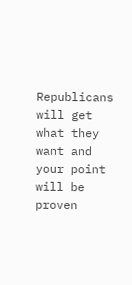Republicans will get what they want and your point will be proven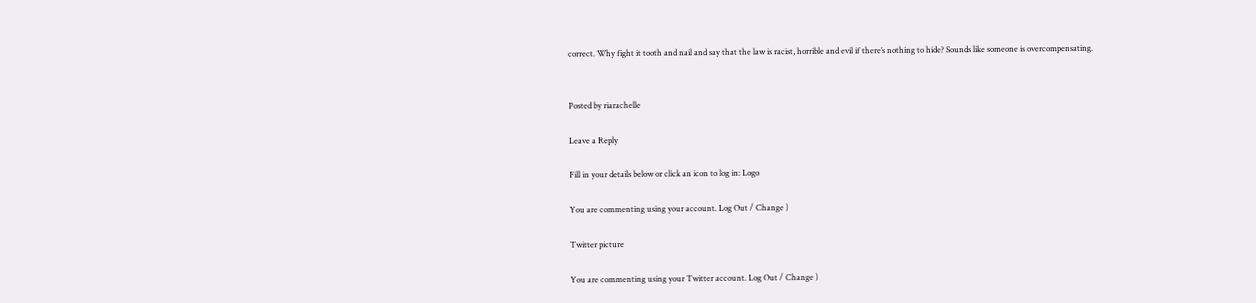correct. Why fight it tooth and nail and say that the law is racist, horrible and evil if there’s nothing to hide? Sounds like someone is overcompensating.


Posted by riarachelle

Leave a Reply

Fill in your details below or click an icon to log in: Logo

You are commenting using your account. Log Out / Change )

Twitter picture

You are commenting using your Twitter account. Log Out / Change )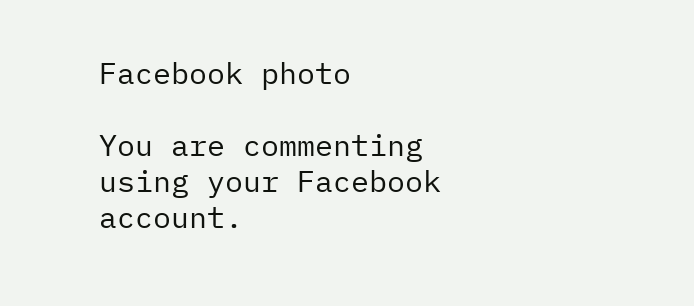Facebook photo

You are commenting using your Facebook account.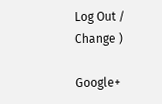Log Out / Change )

Google+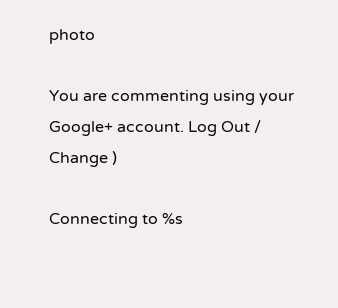photo

You are commenting using your Google+ account. Log Out / Change )

Connecting to %s